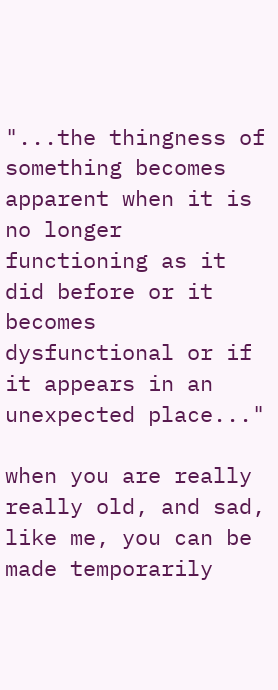"...the thingness of something becomes apparent when it is no longer functioning as it did before or it becomes dysfunctional or if it appears in an unexpected place..."

when you are really really old, and sad, like me, you can be made temporarily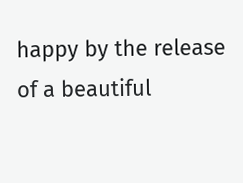happy by the release of a beautiful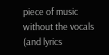piece of music without the vocals (and lyrics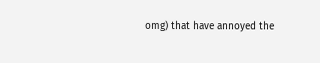omg) that have annoyed the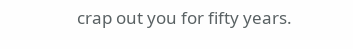crap out you for fifty years.